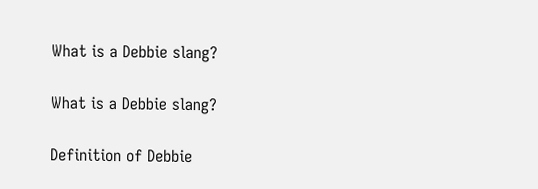What is a Debbie slang?

What is a Debbie slang?

Definition of Debbie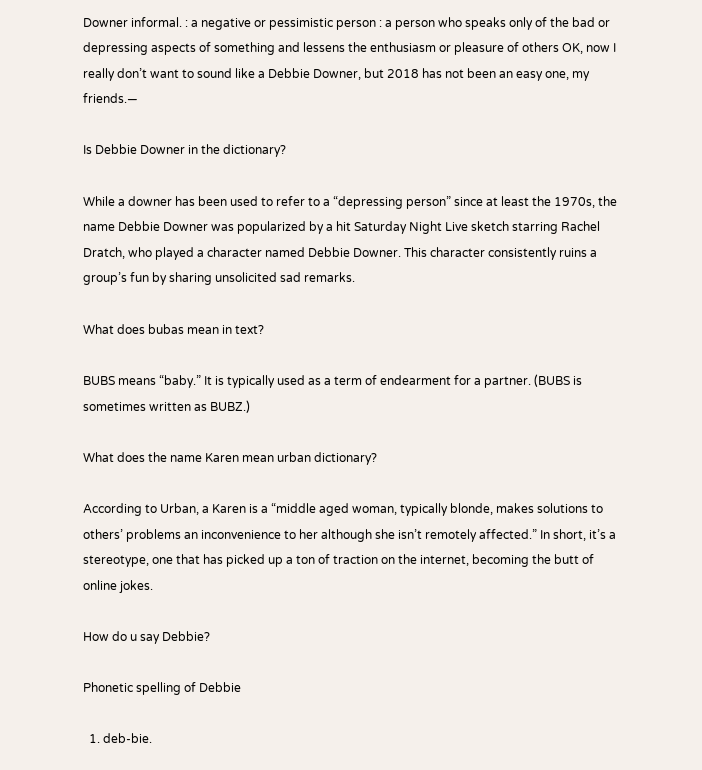Downer informal. : a negative or pessimistic person : a person who speaks only of the bad or depressing aspects of something and lessens the enthusiasm or pleasure of others OK, now I really don’t want to sound like a Debbie Downer, but 2018 has not been an easy one, my friends.—

Is Debbie Downer in the dictionary?

While a downer has been used to refer to a “depressing person” since at least the 1970s, the name Debbie Downer was popularized by a hit Saturday Night Live sketch starring Rachel Dratch, who played a character named Debbie Downer. This character consistently ruins a group’s fun by sharing unsolicited sad remarks.

What does bubas mean in text?

BUBS means “baby.” It is typically used as a term of endearment for a partner. (BUBS is sometimes written as BUBZ.)

What does the name Karen mean urban dictionary?

According to Urban, a Karen is a “middle aged woman, typically blonde, makes solutions to others’ problems an inconvenience to her although she isn’t remotely affected.” In short, it’s a stereotype, one that has picked up a ton of traction on the internet, becoming the butt of online jokes.

How do u say Debbie?

Phonetic spelling of Debbie

  1. deb-bie.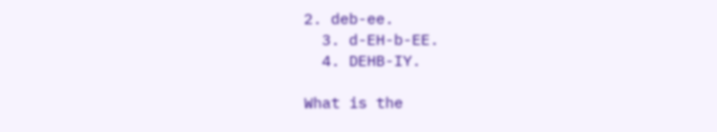2. deb-ee.
  3. d-EH-b-EE.
  4. DEHB-IY.

What is the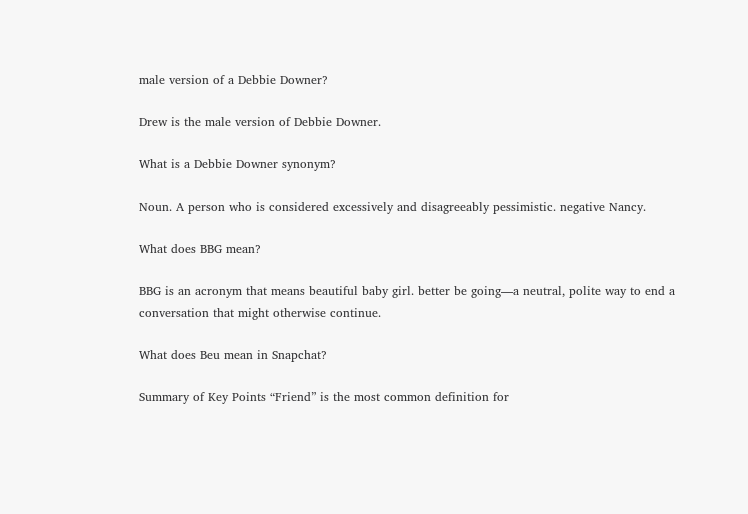male version of a Debbie Downer?

Drew is the male version of Debbie Downer.

What is a Debbie Downer synonym?

Noun. A person who is considered excessively and disagreeably pessimistic. negative Nancy.

What does BBG mean?

BBG is an acronym that means beautiful baby girl. better be going—a neutral, polite way to end a conversation that might otherwise continue.

What does Beu mean in Snapchat?

Summary of Key Points “Friend” is the most common definition for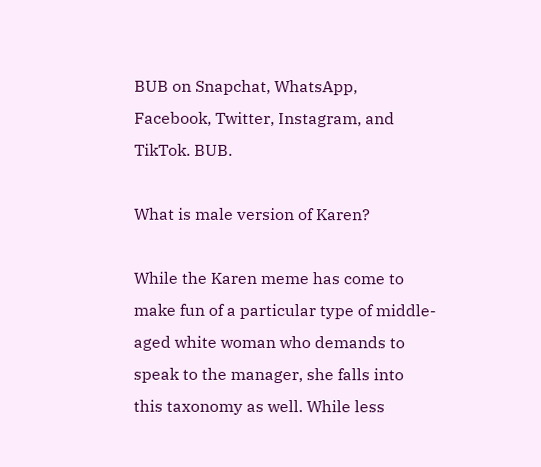BUB on Snapchat, WhatsApp, Facebook, Twitter, Instagram, and TikTok. BUB.

What is male version of Karen?

While the Karen meme has come to make fun of a particular type of middle-aged white woman who demands to speak to the manager, she falls into this taxonomy as well. While less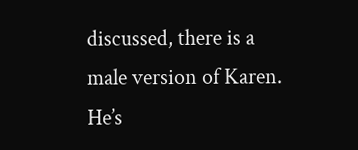discussed, there is a male version of Karen. He’s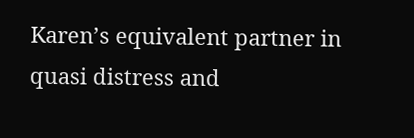Karen’s equivalent partner in quasi distress and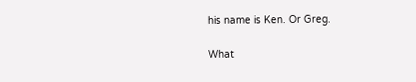his name is Ken. Or Greg.

What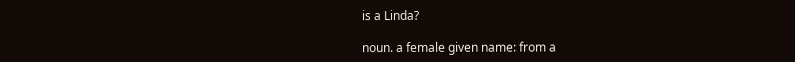is a Linda?

noun. a female given name: from a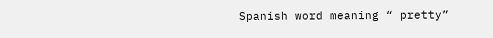Spanish word meaning “ pretty”